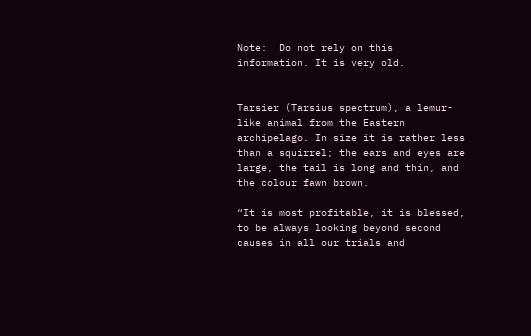Note:  Do not rely on this information. It is very old.


Tarsier (Tarsius spectrum), a lemur-like animal from the Eastern archipelago. In size it is rather less than a squirrel; the ears and eyes are large, the tail is long and thin, and the colour fawn brown.

“It is most profitable, it is blessed, to be always looking beyond second causes in all our trials and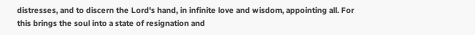distresses, and to discern the Lord's hand, in infinite love and wisdom, appointing all. For this brings the soul into a state of resignation and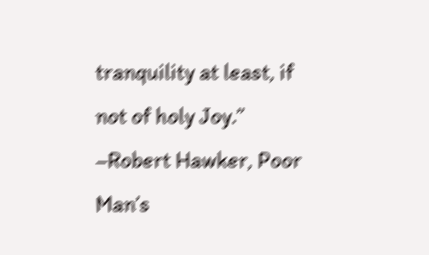tranquility at least, if not of holy Joy.”
–Robert Hawker, Poor Man’s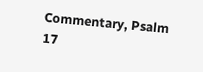Commentary, Psalm 17